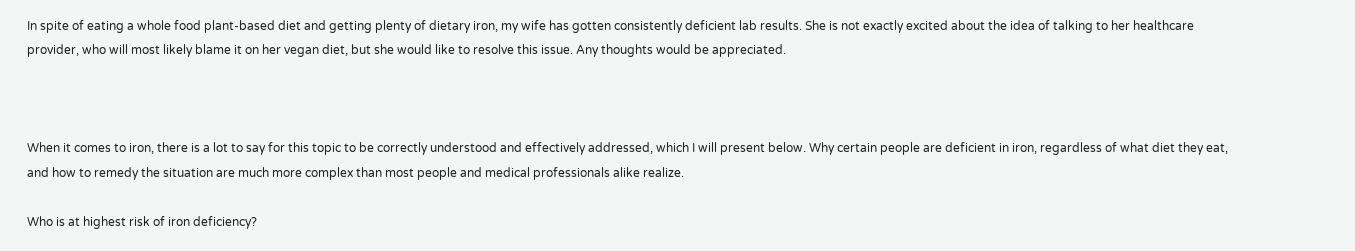In spite of eating a whole food plant-based diet and getting plenty of dietary iron, my wife has gotten consistently deficient lab results. She is not exactly excited about the idea of talking to her healthcare provider, who will most likely blame it on her vegan diet, but she would like to resolve this issue. Any thoughts would be appreciated.



When it comes to iron, there is a lot to say for this topic to be correctly understood and effectively addressed, which I will present below. Why certain people are deficient in iron, regardless of what diet they eat, and how to remedy the situation are much more complex than most people and medical professionals alike realize.

Who is at highest risk of iron deficiency?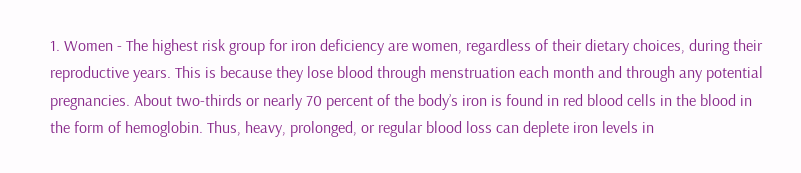1. Women - The highest risk group for iron deficiency are women, regardless of their dietary choices, during their reproductive years. This is because they lose blood through menstruation each month and through any potential pregnancies. About two-thirds or nearly 70 percent of the body’s iron is found in red blood cells in the blood in the form of hemoglobin. Thus, heavy, prolonged, or regular blood loss can deplete iron levels in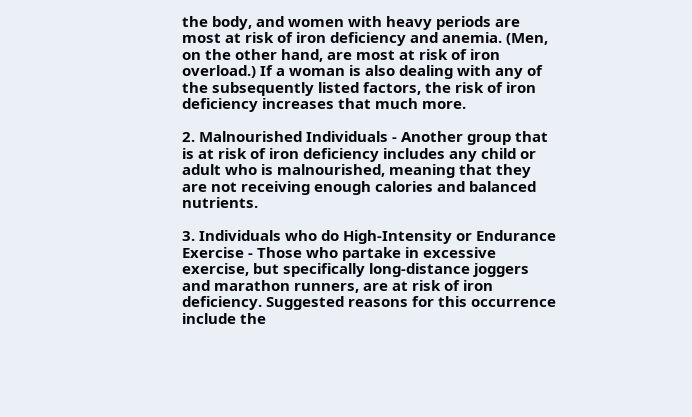the body, and women with heavy periods are most at risk of iron deficiency and anemia. (Men, on the other hand, are most at risk of iron overload.) If a woman is also dealing with any of the subsequently listed factors, the risk of iron deficiency increases that much more.

2. Malnourished Individuals - Another group that is at risk of iron deficiency includes any child or adult who is malnourished, meaning that they are not receiving enough calories and balanced nutrients.

3. Individuals who do High-Intensity or Endurance Exercise - Those who partake in excessive exercise, but specifically long-distance joggers and marathon runners, are at risk of iron deficiency. Suggested reasons for this occurrence include the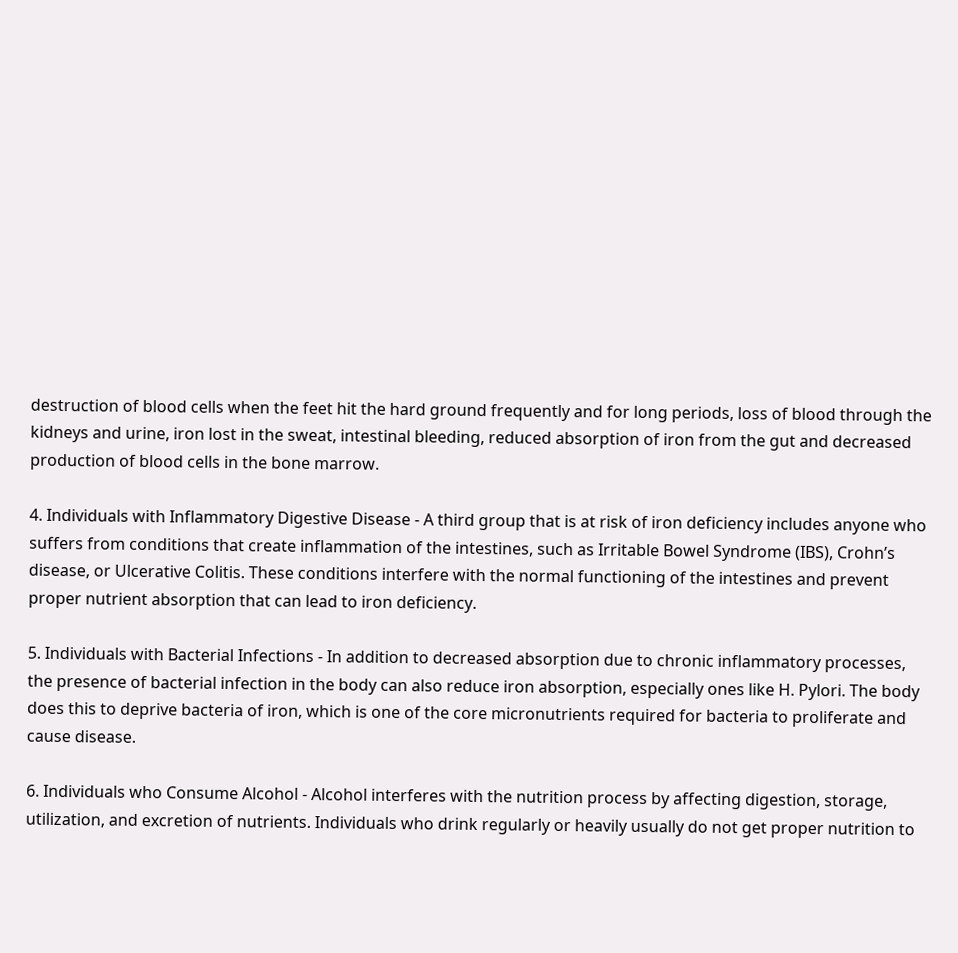destruction of blood cells when the feet hit the hard ground frequently and for long periods, loss of blood through the kidneys and urine, iron lost in the sweat, intestinal bleeding, reduced absorption of iron from the gut and decreased production of blood cells in the bone marrow.

4. Individuals with Inflammatory Digestive Disease - A third group that is at risk of iron deficiency includes anyone who suffers from conditions that create inflammation of the intestines, such as Irritable Bowel Syndrome (IBS), Crohn’s disease, or Ulcerative Colitis. These conditions interfere with the normal functioning of the intestines and prevent proper nutrient absorption that can lead to iron deficiency.

5. Individuals with Bacterial Infections - In addition to decreased absorption due to chronic inflammatory processes, the presence of bacterial infection in the body can also reduce iron absorption, especially ones like H. Pylori. The body does this to deprive bacteria of iron, which is one of the core micronutrients required for bacteria to proliferate and cause disease.

6. Individuals who Consume Alcohol - Alcohol interferes with the nutrition process by affecting digestion, storage, utilization, and excretion of nutrients. Individuals who drink regularly or heavily usually do not get proper nutrition to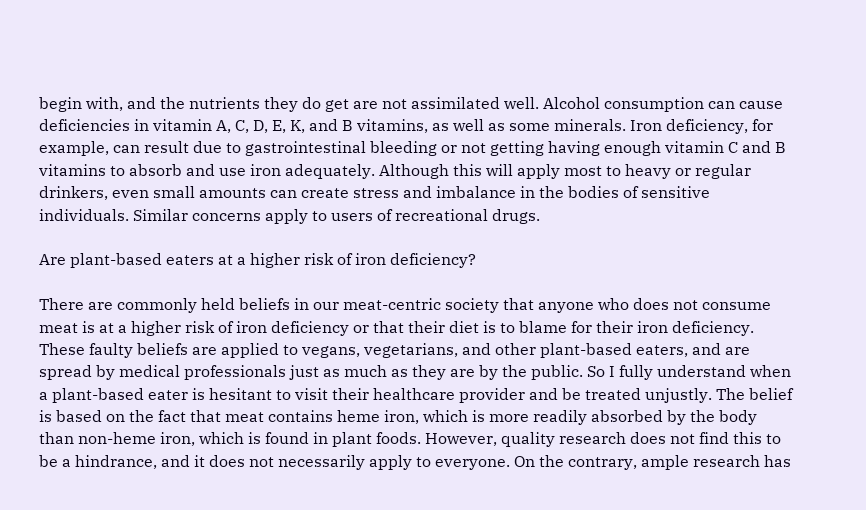begin with, and the nutrients they do get are not assimilated well. Alcohol consumption can cause deficiencies in vitamin A, C, D, E, K, and B vitamins, as well as some minerals. Iron deficiency, for example, can result due to gastrointestinal bleeding or not getting having enough vitamin C and B vitamins to absorb and use iron adequately. Although this will apply most to heavy or regular drinkers, even small amounts can create stress and imbalance in the bodies of sensitive individuals. Similar concerns apply to users of recreational drugs.

Are plant-based eaters at a higher risk of iron deficiency?

There are commonly held beliefs in our meat-centric society that anyone who does not consume meat is at a higher risk of iron deficiency or that their diet is to blame for their iron deficiency. These faulty beliefs are applied to vegans, vegetarians, and other plant-based eaters, and are spread by medical professionals just as much as they are by the public. So I fully understand when a plant-based eater is hesitant to visit their healthcare provider and be treated unjustly. The belief is based on the fact that meat contains heme iron, which is more readily absorbed by the body than non-heme iron, which is found in plant foods. However, quality research does not find this to be a hindrance, and it does not necessarily apply to everyone. On the contrary, ample research has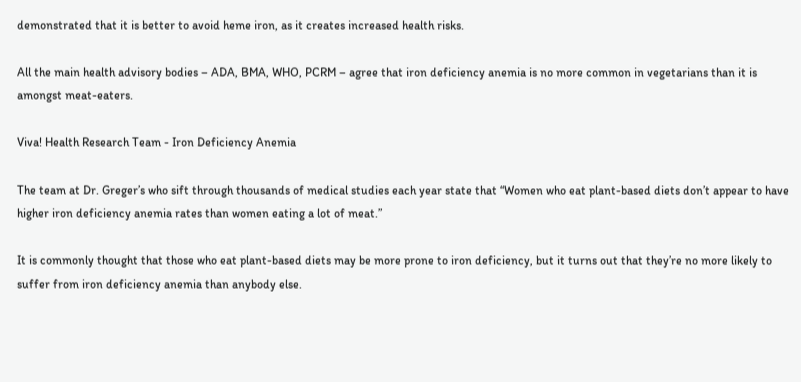demonstrated that it is better to avoid heme iron, as it creates increased health risks.

All the main health advisory bodies – ADA, BMA, WHO, PCRM – agree that iron deficiency anemia is no more common in vegetarians than it is amongst meat-eaters.

Viva! Health Research Team - Iron Deficiency Anemia

The team at Dr. Greger’s who sift through thousands of medical studies each year state that “Women who eat plant-based diets don’t appear to have higher iron deficiency anemia rates than women eating a lot of meat.”

It is commonly thought that those who eat plant-based diets may be more prone to iron deficiency, but it turns out that they’re no more likely to suffer from iron deficiency anemia than anybody else.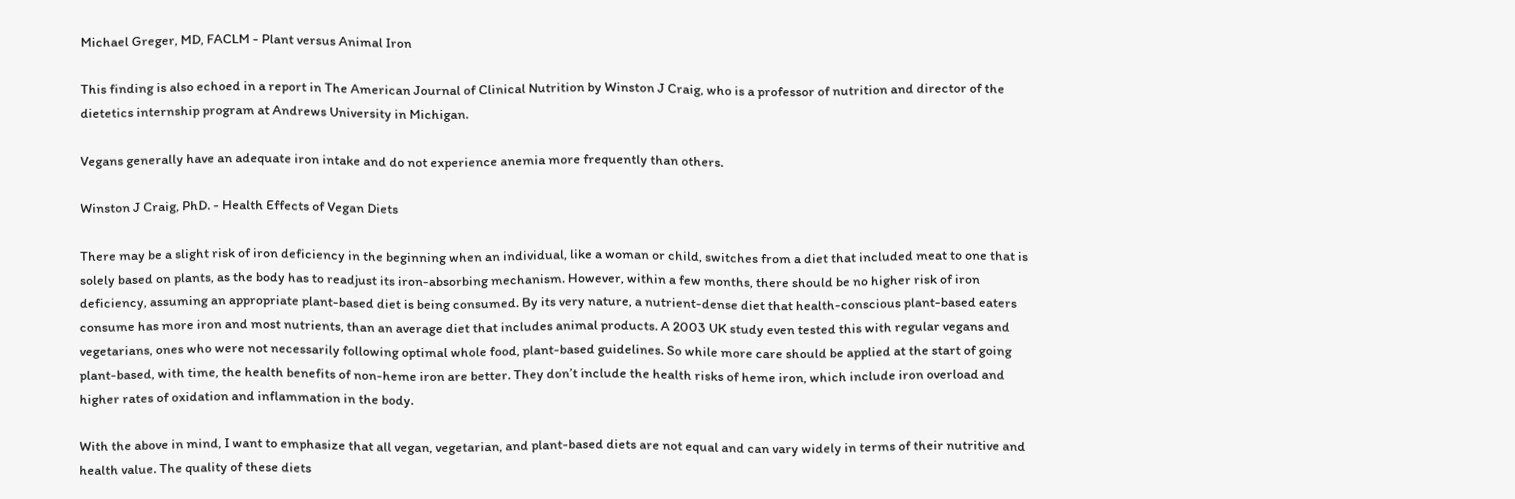Michael Greger, MD, FACLM - Plant versus Animal Iron

This finding is also echoed in a report in The American Journal of Clinical Nutrition by Winston J Craig, who is a professor of nutrition and director of the dietetics internship program at Andrews University in Michigan.

Vegans generally have an adequate iron intake and do not experience anemia more frequently than others.

Winston J Craig, PhD. - Health Effects of Vegan Diets

There may be a slight risk of iron deficiency in the beginning when an individual, like a woman or child, switches from a diet that included meat to one that is solely based on plants, as the body has to readjust its iron-absorbing mechanism. However, within a few months, there should be no higher risk of iron deficiency, assuming an appropriate plant-based diet is being consumed. By its very nature, a nutrient-dense diet that health-conscious plant-based eaters consume has more iron and most nutrients, than an average diet that includes animal products. A 2003 UK study even tested this with regular vegans and vegetarians, ones who were not necessarily following optimal whole food, plant-based guidelines. So while more care should be applied at the start of going plant-based, with time, the health benefits of non-heme iron are better. They don’t include the health risks of heme iron, which include iron overload and higher rates of oxidation and inflammation in the body.

With the above in mind, I want to emphasize that all vegan, vegetarian, and plant-based diets are not equal and can vary widely in terms of their nutritive and health value. The quality of these diets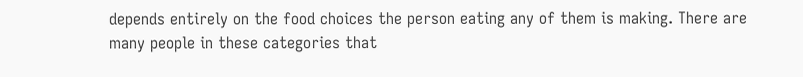depends entirely on the food choices the person eating any of them is making. There are many people in these categories that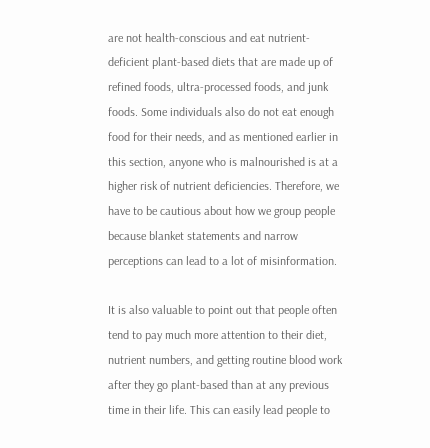are not health-conscious and eat nutrient-deficient plant-based diets that are made up of refined foods, ultra-processed foods, and junk foods. Some individuals also do not eat enough food for their needs, and as mentioned earlier in this section, anyone who is malnourished is at a higher risk of nutrient deficiencies. Therefore, we have to be cautious about how we group people because blanket statements and narrow perceptions can lead to a lot of misinformation.

It is also valuable to point out that people often tend to pay much more attention to their diet, nutrient numbers, and getting routine blood work after they go plant-based than at any previous time in their life. This can easily lead people to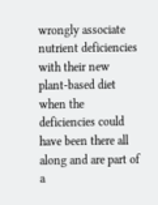wrongly associate nutrient deficiencies with their new plant-based diet when the deficiencies could have been there all along and are part of a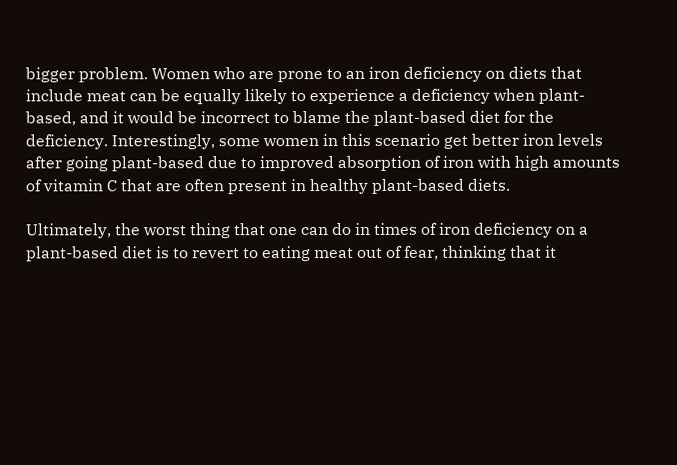bigger problem. Women who are prone to an iron deficiency on diets that include meat can be equally likely to experience a deficiency when plant-based, and it would be incorrect to blame the plant-based diet for the deficiency. Interestingly, some women in this scenario get better iron levels after going plant-based due to improved absorption of iron with high amounts of vitamin C that are often present in healthy plant-based diets.

Ultimately, the worst thing that one can do in times of iron deficiency on a plant-based diet is to revert to eating meat out of fear, thinking that it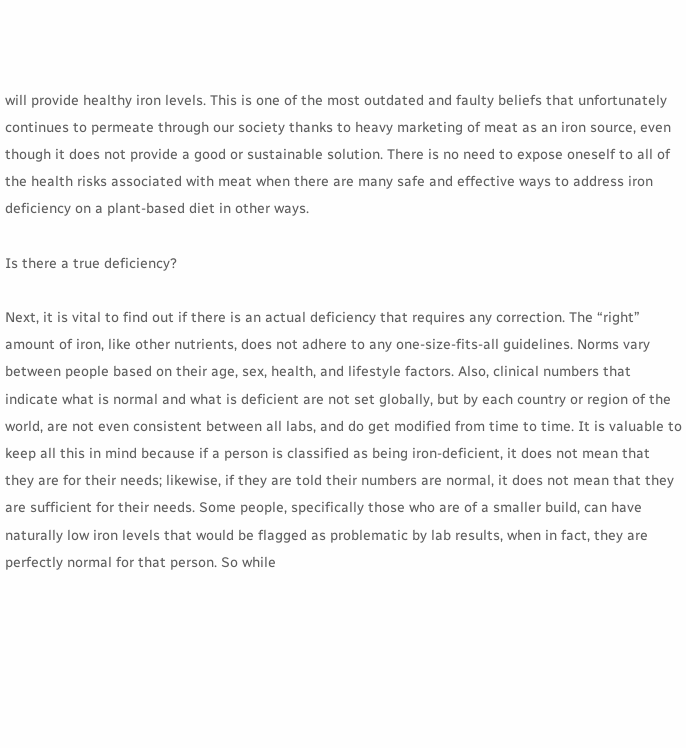will provide healthy iron levels. This is one of the most outdated and faulty beliefs that unfortunately continues to permeate through our society thanks to heavy marketing of meat as an iron source, even though it does not provide a good or sustainable solution. There is no need to expose oneself to all of the health risks associated with meat when there are many safe and effective ways to address iron deficiency on a plant-based diet in other ways.

Is there a true deficiency?

Next, it is vital to find out if there is an actual deficiency that requires any correction. The “right” amount of iron, like other nutrients, does not adhere to any one-size-fits-all guidelines. Norms vary between people based on their age, sex, health, and lifestyle factors. Also, clinical numbers that indicate what is normal and what is deficient are not set globally, but by each country or region of the world, are not even consistent between all labs, and do get modified from time to time. It is valuable to keep all this in mind because if a person is classified as being iron-deficient, it does not mean that they are for their needs; likewise, if they are told their numbers are normal, it does not mean that they are sufficient for their needs. Some people, specifically those who are of a smaller build, can have naturally low iron levels that would be flagged as problematic by lab results, when in fact, they are perfectly normal for that person. So while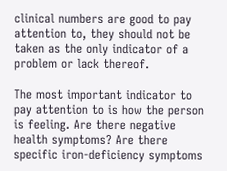clinical numbers are good to pay attention to, they should not be taken as the only indicator of a problem or lack thereof.

The most important indicator to pay attention to is how the person is feeling. Are there negative health symptoms? Are there specific iron-deficiency symptoms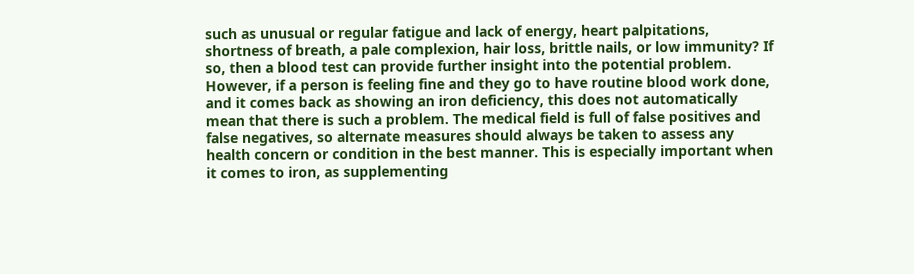such as unusual or regular fatigue and lack of energy, heart palpitations, shortness of breath, a pale complexion, hair loss, brittle nails, or low immunity? If so, then a blood test can provide further insight into the potential problem. However, if a person is feeling fine and they go to have routine blood work done, and it comes back as showing an iron deficiency, this does not automatically mean that there is such a problem. The medical field is full of false positives and false negatives, so alternate measures should always be taken to assess any health concern or condition in the best manner. This is especially important when it comes to iron, as supplementing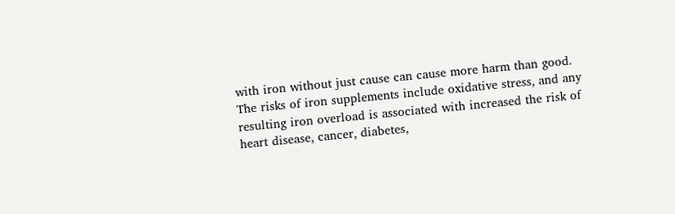with iron without just cause can cause more harm than good. The risks of iron supplements include oxidative stress, and any resulting iron overload is associated with increased the risk of heart disease, cancer, diabetes,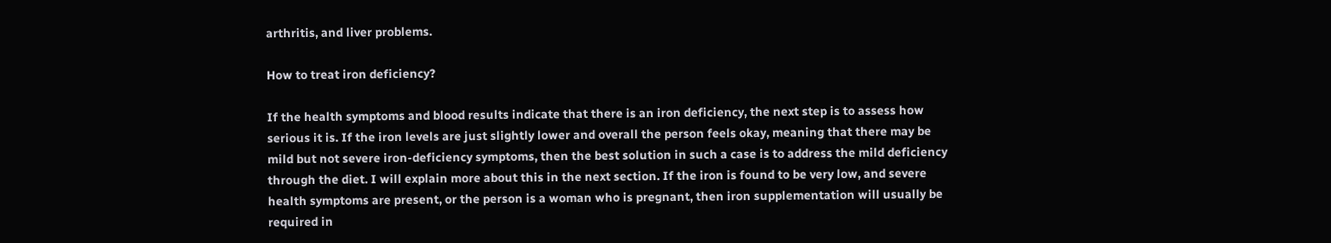arthritis, and liver problems.

How to treat iron deficiency?

If the health symptoms and blood results indicate that there is an iron deficiency, the next step is to assess how serious it is. If the iron levels are just slightly lower and overall the person feels okay, meaning that there may be mild but not severe iron-deficiency symptoms, then the best solution in such a case is to address the mild deficiency through the diet. I will explain more about this in the next section. If the iron is found to be very low, and severe health symptoms are present, or the person is a woman who is pregnant, then iron supplementation will usually be required in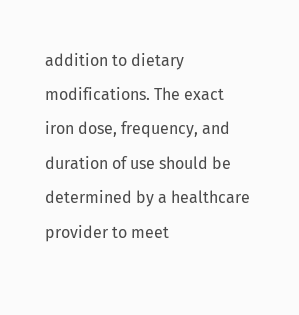addition to dietary modifications. The exact iron dose, frequency, and duration of use should be determined by a healthcare provider to meet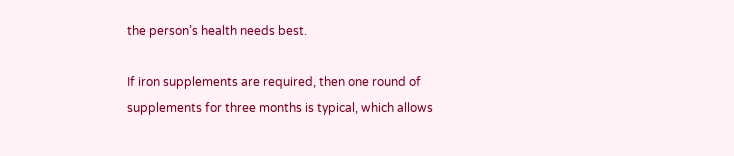the person’s health needs best.

If iron supplements are required, then one round of supplements for three months is typical, which allows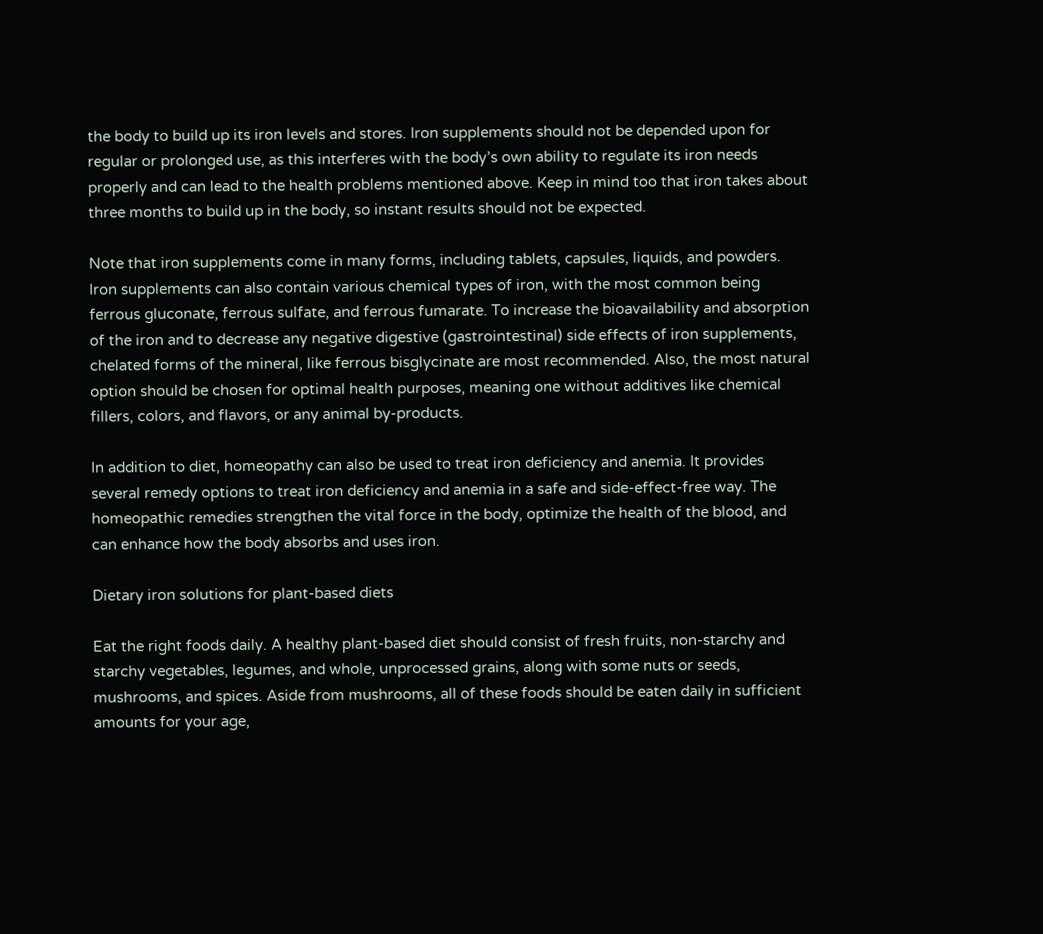the body to build up its iron levels and stores. Iron supplements should not be depended upon for regular or prolonged use, as this interferes with the body’s own ability to regulate its iron needs properly and can lead to the health problems mentioned above. Keep in mind too that iron takes about three months to build up in the body, so instant results should not be expected.

Note that iron supplements come in many forms, including tablets, capsules, liquids, and powders. Iron supplements can also contain various chemical types of iron, with the most common being ferrous gluconate, ferrous sulfate, and ferrous fumarate. To increase the bioavailability and absorption of the iron and to decrease any negative digestive (gastrointestinal) side effects of iron supplements, chelated forms of the mineral, like ferrous bisglycinate are most recommended. Also, the most natural option should be chosen for optimal health purposes, meaning one without additives like chemical fillers, colors, and flavors, or any animal by-products.

In addition to diet, homeopathy can also be used to treat iron deficiency and anemia. It provides several remedy options to treat iron deficiency and anemia in a safe and side-effect-free way. The homeopathic remedies strengthen the vital force in the body, optimize the health of the blood, and can enhance how the body absorbs and uses iron.

Dietary iron solutions for plant-based diets

Eat the right foods daily. A healthy plant-based diet should consist of fresh fruits, non-starchy and starchy vegetables, legumes, and whole, unprocessed grains, along with some nuts or seeds, mushrooms, and spices. Aside from mushrooms, all of these foods should be eaten daily in sufficient amounts for your age,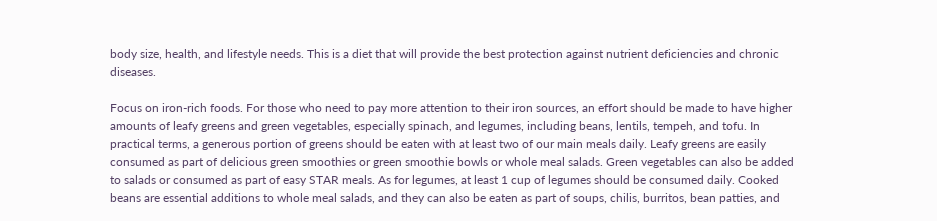body size, health, and lifestyle needs. This is a diet that will provide the best protection against nutrient deficiencies and chronic diseases.

Focus on iron-rich foods. For those who need to pay more attention to their iron sources, an effort should be made to have higher amounts of leafy greens and green vegetables, especially spinach, and legumes, including beans, lentils, tempeh, and tofu. In practical terms, a generous portion of greens should be eaten with at least two of our main meals daily. Leafy greens are easily consumed as part of delicious green smoothies or green smoothie bowls or whole meal salads. Green vegetables can also be added to salads or consumed as part of easy STAR meals. As for legumes, at least 1 cup of legumes should be consumed daily. Cooked beans are essential additions to whole meal salads, and they can also be eaten as part of soups, chilis, burritos, bean patties, and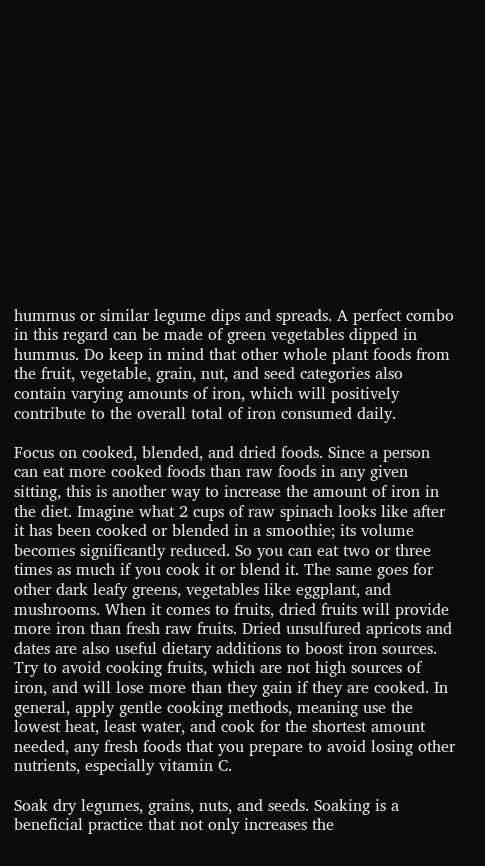hummus or similar legume dips and spreads. A perfect combo in this regard can be made of green vegetables dipped in hummus. Do keep in mind that other whole plant foods from the fruit, vegetable, grain, nut, and seed categories also contain varying amounts of iron, which will positively contribute to the overall total of iron consumed daily.

Focus on cooked, blended, and dried foods. Since a person can eat more cooked foods than raw foods in any given sitting, this is another way to increase the amount of iron in the diet. Imagine what 2 cups of raw spinach looks like after it has been cooked or blended in a smoothie; its volume becomes significantly reduced. So you can eat two or three times as much if you cook it or blend it. The same goes for other dark leafy greens, vegetables like eggplant, and mushrooms. When it comes to fruits, dried fruits will provide more iron than fresh raw fruits. Dried unsulfured apricots and dates are also useful dietary additions to boost iron sources. Try to avoid cooking fruits, which are not high sources of iron, and will lose more than they gain if they are cooked. In general, apply gentle cooking methods, meaning use the lowest heat, least water, and cook for the shortest amount needed, any fresh foods that you prepare to avoid losing other nutrients, especially vitamin C.

Soak dry legumes, grains, nuts, and seeds. Soaking is a beneficial practice that not only increases the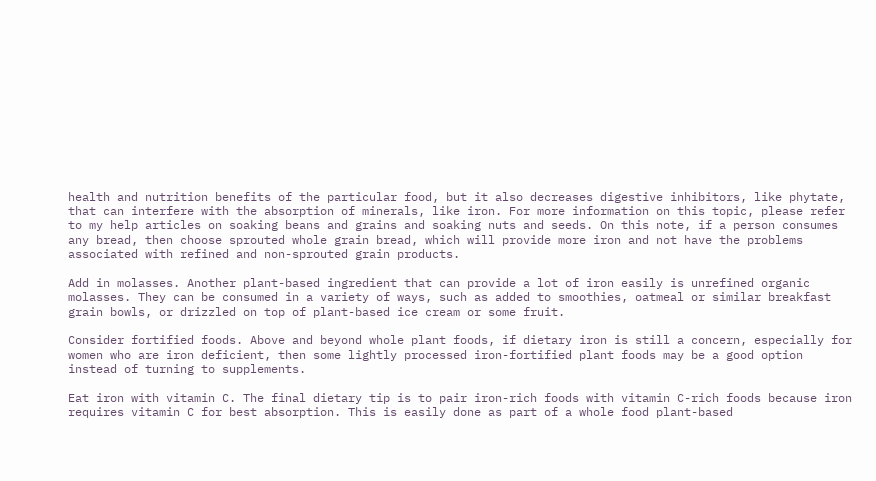health and nutrition benefits of the particular food, but it also decreases digestive inhibitors, like phytate, that can interfere with the absorption of minerals, like iron. For more information on this topic, please refer to my help articles on soaking beans and grains and soaking nuts and seeds. On this note, if a person consumes any bread, then choose sprouted whole grain bread, which will provide more iron and not have the problems associated with refined and non-sprouted grain products.

Add in molasses. Another plant-based ingredient that can provide a lot of iron easily is unrefined organic molasses. They can be consumed in a variety of ways, such as added to smoothies, oatmeal or similar breakfast grain bowls, or drizzled on top of plant-based ice cream or some fruit.

Consider fortified foods. Above and beyond whole plant foods, if dietary iron is still a concern, especially for women who are iron deficient, then some lightly processed iron-fortified plant foods may be a good option instead of turning to supplements.

Eat iron with vitamin C. The final dietary tip is to pair iron-rich foods with vitamin C-rich foods because iron requires vitamin C for best absorption. This is easily done as part of a whole food plant-based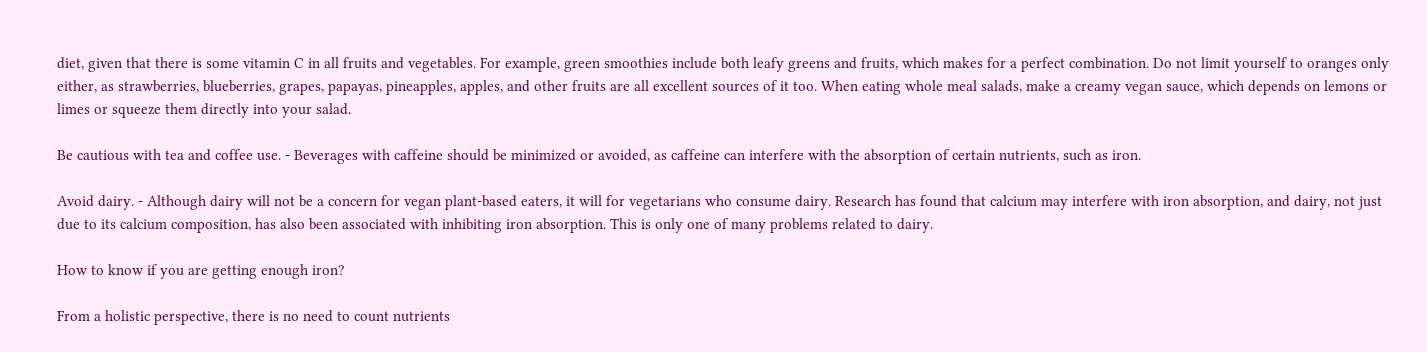diet, given that there is some vitamin C in all fruits and vegetables. For example, green smoothies include both leafy greens and fruits, which makes for a perfect combination. Do not limit yourself to oranges only either, as strawberries, blueberries, grapes, papayas, pineapples, apples, and other fruits are all excellent sources of it too. When eating whole meal salads, make a creamy vegan sauce, which depends on lemons or limes or squeeze them directly into your salad.

Be cautious with tea and coffee use. - Beverages with caffeine should be minimized or avoided, as caffeine can interfere with the absorption of certain nutrients, such as iron.

Avoid dairy. - Although dairy will not be a concern for vegan plant-based eaters, it will for vegetarians who consume dairy. Research has found that calcium may interfere with iron absorption, and dairy, not just due to its calcium composition, has also been associated with inhibiting iron absorption. This is only one of many problems related to dairy.

How to know if you are getting enough iron?

From a holistic perspective, there is no need to count nutrients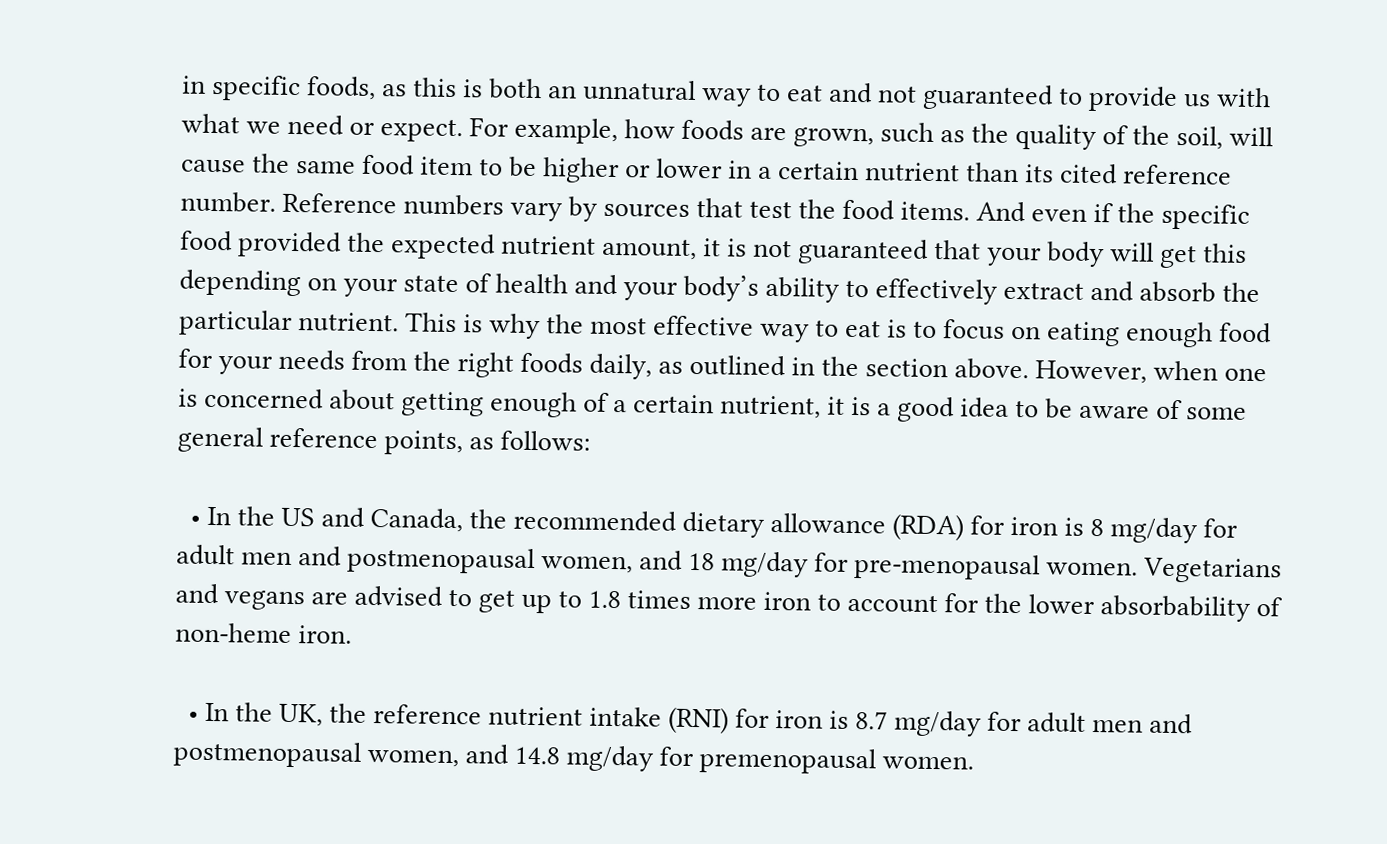in specific foods, as this is both an unnatural way to eat and not guaranteed to provide us with what we need or expect. For example, how foods are grown, such as the quality of the soil, will cause the same food item to be higher or lower in a certain nutrient than its cited reference number. Reference numbers vary by sources that test the food items. And even if the specific food provided the expected nutrient amount, it is not guaranteed that your body will get this depending on your state of health and your body’s ability to effectively extract and absorb the particular nutrient. This is why the most effective way to eat is to focus on eating enough food for your needs from the right foods daily, as outlined in the section above. However, when one is concerned about getting enough of a certain nutrient, it is a good idea to be aware of some general reference points, as follows:

  • In the US and Canada, the recommended dietary allowance (RDA) for iron is 8 mg/day for adult men and postmenopausal women, and 18 mg/day for pre-menopausal women. Vegetarians and vegans are advised to get up to 1.8 times more iron to account for the lower absorbability of non-heme iron.

  • In the UK, the reference nutrient intake (RNI) for iron is 8.7 mg/day for adult men and postmenopausal women, and 14.8 mg/day for premenopausal women.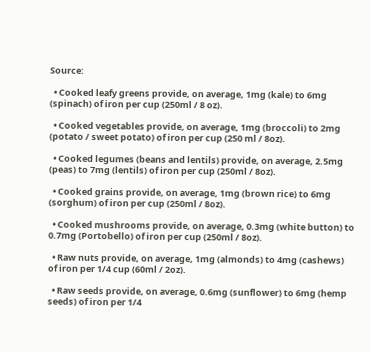Source:

  • Cooked leafy greens provide, on average, 1mg (kale) to 6mg (spinach) of iron per cup (250ml / 8 oz).

  • Cooked vegetables provide, on average, 1mg (broccoli) to 2mg (potato / sweet potato) of iron per cup (250 ml / 8oz).

  • Cooked legumes (beans and lentils) provide, on average, 2.5mg (peas) to 7mg (lentils) of iron per cup (250ml / 8oz).

  • Cooked grains provide, on average, 1mg (brown rice) to 6mg (sorghum) of iron per cup (250ml / 8oz).

  • Cooked mushrooms provide, on average, 0.3mg (white button) to 0.7mg (Portobello) of iron per cup (250ml / 8oz).

  • Raw nuts provide, on average, 1mg (almonds) to 4mg (cashews) of iron per 1/4 cup (60ml / 2oz).

  • Raw seeds provide, on average, 0.6mg (sunflower) to 6mg (hemp seeds) of iron per 1/4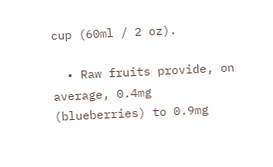cup (60ml / 2 oz).

  • Raw fruits provide, on average, 0.4mg (blueberries) to 0.9mg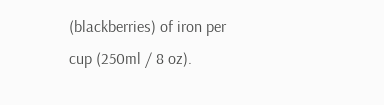(blackberries) of iron per cup (250ml / 8 oz).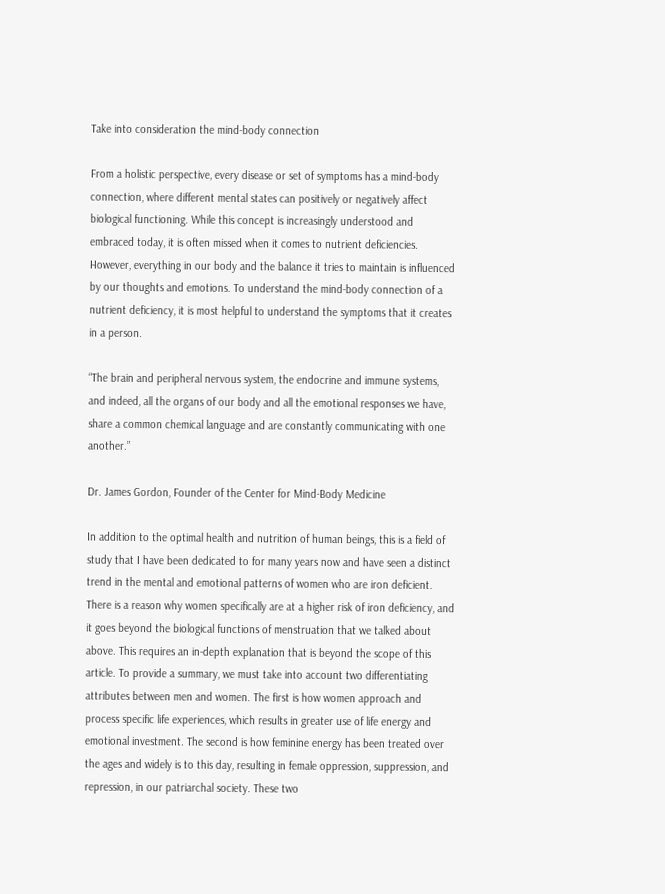Take into consideration the mind-body connection

From a holistic perspective, every disease or set of symptoms has a mind-body connection, where different mental states can positively or negatively affect biological functioning. While this concept is increasingly understood and embraced today, it is often missed when it comes to nutrient deficiencies. However, everything in our body and the balance it tries to maintain is influenced by our thoughts and emotions. To understand the mind-body connection of a nutrient deficiency, it is most helpful to understand the symptoms that it creates in a person.

“The brain and peripheral nervous system, the endocrine and immune systems, and indeed, all the organs of our body and all the emotional responses we have, share a common chemical language and are constantly communicating with one another.”

Dr. James Gordon, Founder of the Center for Mind-Body Medicine

In addition to the optimal health and nutrition of human beings, this is a field of study that I have been dedicated to for many years now and have seen a distinct trend in the mental and emotional patterns of women who are iron deficient. There is a reason why women specifically are at a higher risk of iron deficiency, and it goes beyond the biological functions of menstruation that we talked about above. This requires an in-depth explanation that is beyond the scope of this article. To provide a summary, we must take into account two differentiating attributes between men and women. The first is how women approach and process specific life experiences, which results in greater use of life energy and emotional investment. The second is how feminine energy has been treated over the ages and widely is to this day, resulting in female oppression, suppression, and repression, in our patriarchal society. These two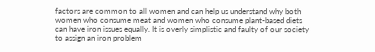factors are common to all women and can help us understand why both women who consume meat and women who consume plant-based diets can have iron issues equally. It is overly simplistic and faulty of our society to assign an iron problem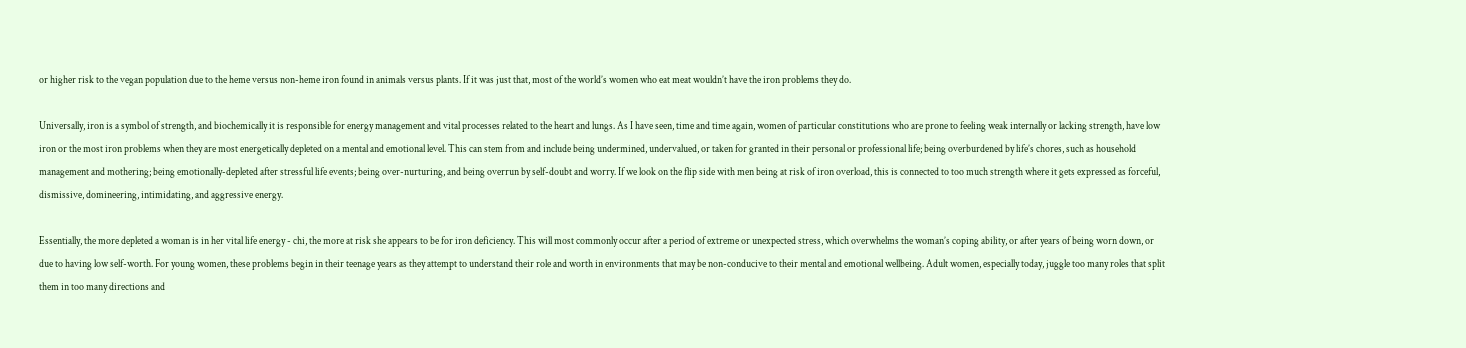or higher risk to the vegan population due to the heme versus non-heme iron found in animals versus plants. If it was just that, most of the world’s women who eat meat wouldn’t have the iron problems they do.

Universally, iron is a symbol of strength, and biochemically it is responsible for energy management and vital processes related to the heart and lungs. As I have seen, time and time again, women of particular constitutions who are prone to feeling weak internally or lacking strength, have low iron or the most iron problems when they are most energetically depleted on a mental and emotional level. This can stem from and include being undermined, undervalued, or taken for granted in their personal or professional life; being overburdened by life’s chores, such as household management and mothering; being emotionally-depleted after stressful life events; being over-nurturing, and being overrun by self-doubt and worry. If we look on the flip side with men being at risk of iron overload, this is connected to too much strength where it gets expressed as forceful, dismissive, domineering, intimidating, and aggressive energy.

Essentially, the more depleted a woman is in her vital life energy - chi, the more at risk she appears to be for iron deficiency. This will most commonly occur after a period of extreme or unexpected stress, which overwhelms the woman’s coping ability, or after years of being worn down, or due to having low self-worth. For young women, these problems begin in their teenage years as they attempt to understand their role and worth in environments that may be non-conducive to their mental and emotional wellbeing. Adult women, especially today, juggle too many roles that split them in too many directions and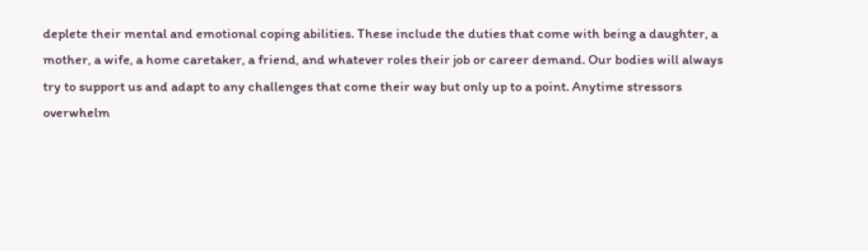deplete their mental and emotional coping abilities. These include the duties that come with being a daughter, a mother, a wife, a home caretaker, a friend, and whatever roles their job or career demand. Our bodies will always try to support us and adapt to any challenges that come their way but only up to a point. Anytime stressors overwhelm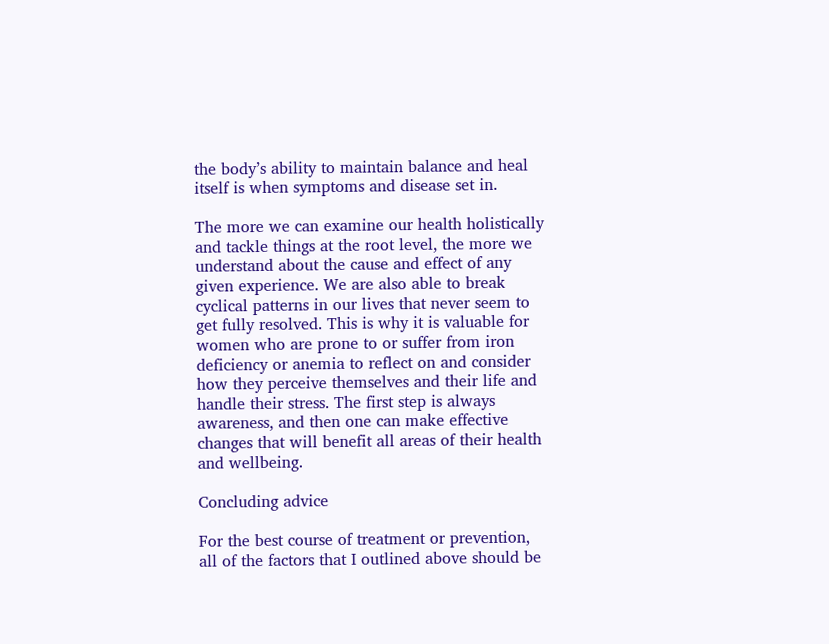the body’s ability to maintain balance and heal itself is when symptoms and disease set in.

The more we can examine our health holistically and tackle things at the root level, the more we understand about the cause and effect of any given experience. We are also able to break cyclical patterns in our lives that never seem to get fully resolved. This is why it is valuable for women who are prone to or suffer from iron deficiency or anemia to reflect on and consider how they perceive themselves and their life and handle their stress. The first step is always awareness, and then one can make effective changes that will benefit all areas of their health and wellbeing.

Concluding advice

For the best course of treatment or prevention, all of the factors that I outlined above should be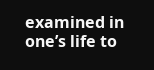examined in one’s life to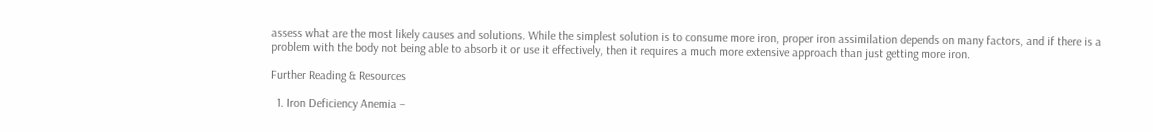assess what are the most likely causes and solutions. While the simplest solution is to consume more iron, proper iron assimilation depends on many factors, and if there is a problem with the body not being able to absorb it or use it effectively, then it requires a much more extensive approach than just getting more iron.

Further Reading & Resources

  1. Iron Deficiency Anemia –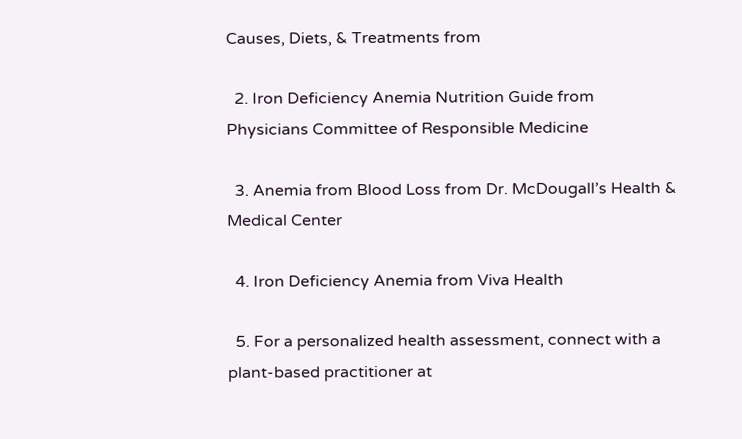Causes, Diets, & Treatments from

  2. Iron Deficiency Anemia Nutrition Guide from Physicians Committee of Responsible Medicine

  3. Anemia from Blood Loss from Dr. McDougall’s Health & Medical Center

  4. Iron Deficiency Anemia from Viva Health

  5. For a personalized health assessment, connect with a plant-based practitioner at